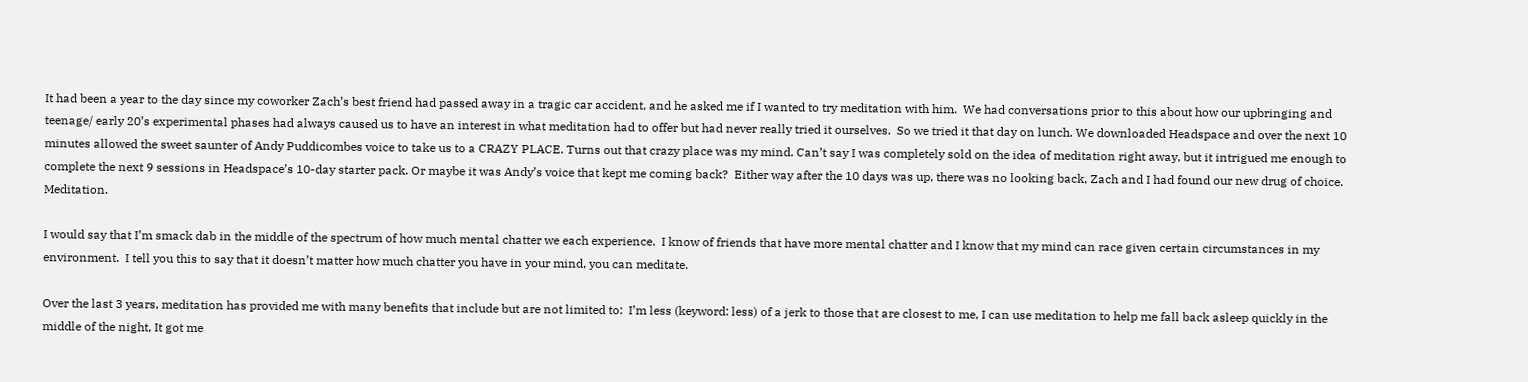It had been a year to the day since my coworker Zach’s best friend had passed away in a tragic car accident, and he asked me if I wanted to try meditation with him.  We had conversations prior to this about how our upbringing and teenage/ early 20’s experimental phases had always caused us to have an interest in what meditation had to offer but had never really tried it ourselves.  So we tried it that day on lunch. We downloaded Headspace and over the next 10 minutes allowed the sweet saunter of Andy Puddicombes voice to take us to a CRAZY PLACE. Turns out that crazy place was my mind. Can’t say I was completely sold on the idea of meditation right away, but it intrigued me enough to complete the next 9 sessions in Headspace’s 10-day starter pack. Or maybe it was Andy’s voice that kept me coming back?  Either way after the 10 days was up, there was no looking back, Zach and I had found our new drug of choice. Meditation.

I would say that I’m smack dab in the middle of the spectrum of how much mental chatter we each experience.  I know of friends that have more mental chatter and I know that my mind can race given certain circumstances in my environment.  I tell you this to say that it doesn’t matter how much chatter you have in your mind, you can meditate.

Over the last 3 years, meditation has provided me with many benefits that include but are not limited to:  I’m less (keyword: less) of a jerk to those that are closest to me, I can use meditation to help me fall back asleep quickly in the middle of the night, It got me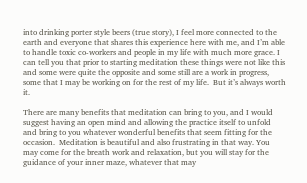into drinking porter style beers (true story), I feel more connected to the earth and everyone that shares this experience here with me, and I’m able to handle toxic co-workers and people in my life with much more grace. I can tell you that prior to starting meditation these things were not like this and some were quite the opposite and some still are a work in progress, some that I may be working on for the rest of my life.  But it’s always worth it.

There are many benefits that meditation can bring to you, and I would suggest having an open mind and allowing the practice itself to unfold and bring to you whatever wonderful benefits that seem fitting for the occasion.  Meditation is beautiful and also frustrating in that way. You may come for the breath work and relaxation, but you will stay for the guidance of your inner maze, whatever that may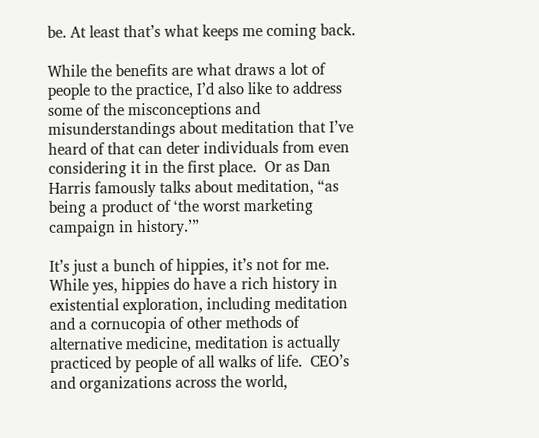be. At least that’s what keeps me coming back.

While the benefits are what draws a lot of people to the practice, I’d also like to address some of the misconceptions and misunderstandings about meditation that I’ve heard of that can deter individuals from even considering it in the first place.  Or as Dan Harris famously talks about meditation, “as being a product of ‘the worst marketing campaign in history.’”

It’s just a bunch of hippies, it’s not for me.  While yes, hippies do have a rich history in existential exploration, including meditation and a cornucopia of other methods of alternative medicine, meditation is actually practiced by people of all walks of life.  CEO’s and organizations across the world,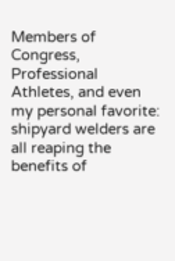Members of Congress, Professional Athletes, and even my personal favorite: shipyard welders are all reaping the benefits of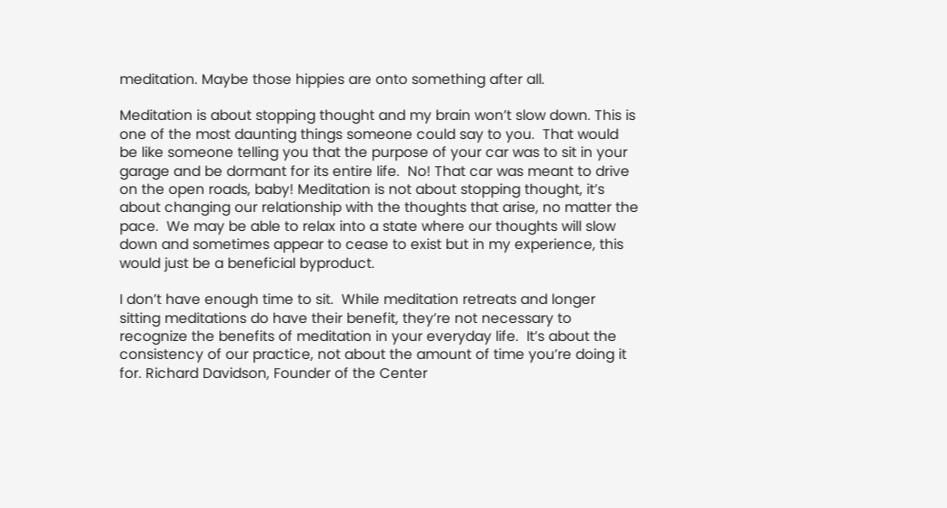meditation. Maybe those hippies are onto something after all.

Meditation is about stopping thought and my brain won’t slow down. This is one of the most daunting things someone could say to you.  That would be like someone telling you that the purpose of your car was to sit in your garage and be dormant for its entire life.  No! That car was meant to drive on the open roads, baby! Meditation is not about stopping thought, it’s about changing our relationship with the thoughts that arise, no matter the pace.  We may be able to relax into a state where our thoughts will slow down and sometimes appear to cease to exist but in my experience, this would just be a beneficial byproduct.

I don’t have enough time to sit.  While meditation retreats and longer sitting meditations do have their benefit, they’re not necessary to recognize the benefits of meditation in your everyday life.  It’s about the consistency of our practice, not about the amount of time you’re doing it for. Richard Davidson, Founder of the Center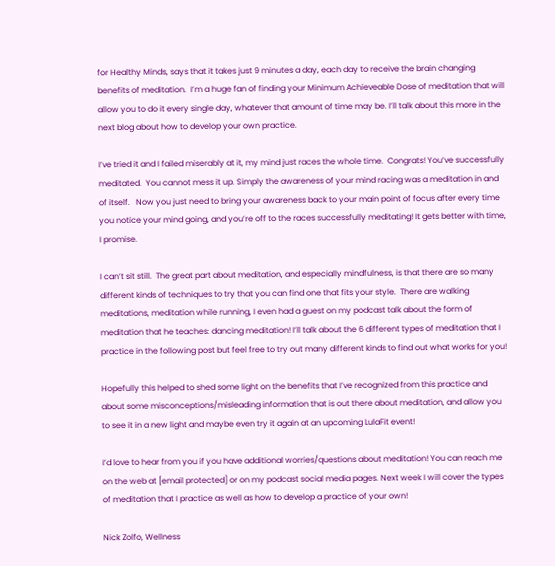for Healthy Minds, says that it takes just 9 minutes a day, each day to receive the brain changing benefits of meditation.  I’m a huge fan of finding your Minimum Achieveable Dose of meditation that will allow you to do it every single day, whatever that amount of time may be. I’ll talk about this more in the next blog about how to develop your own practice.

I’ve tried it and I failed miserably at it, my mind just races the whole time.  Congrats! You’ve successfully meditated.  You cannot mess it up. Simply the awareness of your mind racing was a meditation in and of itself.   Now you just need to bring your awareness back to your main point of focus after every time you notice your mind going, and you’re off to the races successfully meditating! It gets better with time, I promise.

I can’t sit still.  The great part about meditation, and especially mindfulness, is that there are so many different kinds of techniques to try that you can find one that fits your style.  There are walking meditations, meditation while running, I even had a guest on my podcast talk about the form of meditation that he teaches: dancing meditation! I’ll talk about the 6 different types of meditation that I practice in the following post but feel free to try out many different kinds to find out what works for you!

Hopefully this helped to shed some light on the benefits that I’ve recognized from this practice and about some misconceptions/misleading information that is out there about meditation, and allow you to see it in a new light and maybe even try it again at an upcoming LulaFit event!

I’d love to hear from you if you have additional worries/questions about meditation! You can reach me on the web at [email protected] or on my podcast social media pages. Next week I will cover the types of meditation that I practice as well as how to develop a practice of your own!

Nick Zolfo, Wellness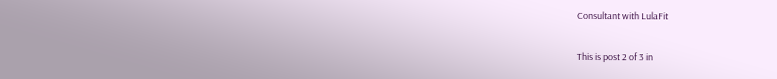Consultant with LulaFit

This is post 2 of 3 in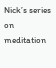Nick’s series on meditation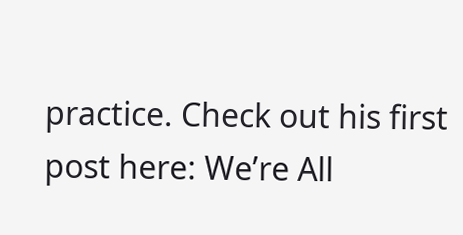practice. Check out his first post here: We’re All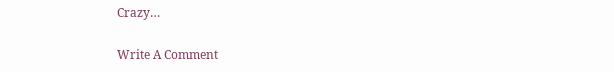Crazy…

Write A Comment